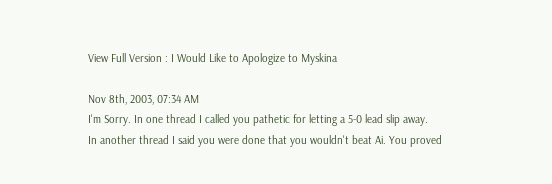View Full Version : I Would Like to Apologize to Myskina

Nov 8th, 2003, 07:34 AM
I'm Sorry. In one thread I called you pathetic for letting a 5-0 lead slip away.
In another thread I said you were done that you wouldn't beat Ai. You proved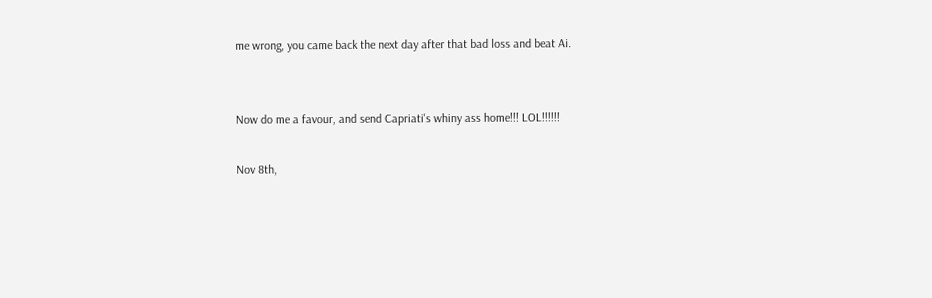me wrong, you came back the next day after that bad loss and beat Ai.


Now do me a favour, and send Capriati's whiny ass home!!! LOL!!!!!!

Nov 8th,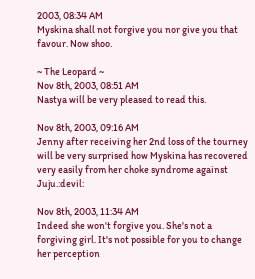2003, 08:34 AM
Myskina shall not forgive you nor give you that favour. Now shoo.

~ The Leopard ~
Nov 8th, 2003, 08:51 AM
Nastya will be very pleased to read this.

Nov 8th, 2003, 09:16 AM
Jenny after receiving her 2nd loss of the tourney will be very surprised how Myskina has recovered very easily from her choke syndrome against Juju.:devil:

Nov 8th, 2003, 11:34 AM
Indeed she won't forgive you. She's not a forgiving girl. It's not possible for you to change her perception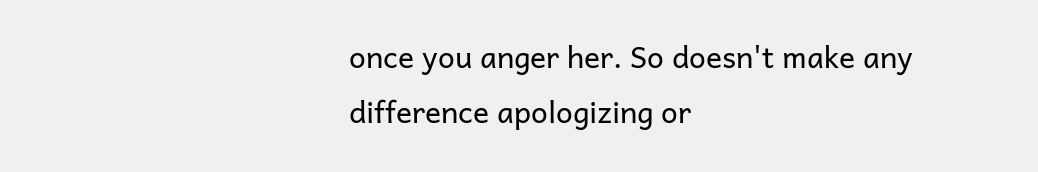once you anger her. So doesn't make any difference apologizing or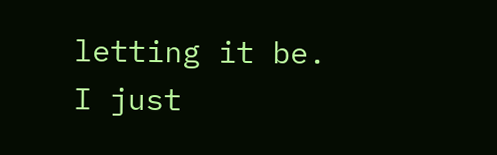letting it be.
I just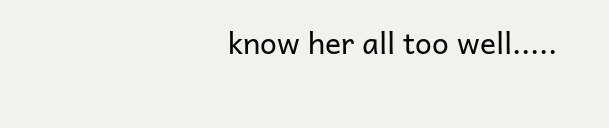know her all too well.....